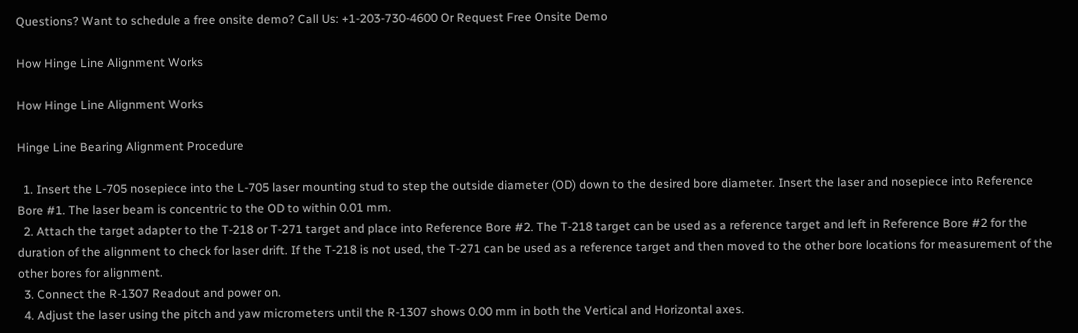Questions? Want to schedule a free onsite demo? Call Us: +1-203-730-4600 Or Request Free Onsite Demo

How Hinge Line Alignment Works

How Hinge Line Alignment Works

Hinge Line Bearing Alignment Procedure

  1. Insert the L-705 nosepiece into the L-705 laser mounting stud to step the outside diameter (OD) down to the desired bore diameter. Insert the laser and nosepiece into Reference Bore #1. The laser beam is concentric to the OD to within 0.01 mm.
  2. Attach the target adapter to the T-218 or T-271 target and place into Reference Bore #2. The T-218 target can be used as a reference target and left in Reference Bore #2 for the duration of the alignment to check for laser drift. If the T-218 is not used, the T-271 can be used as a reference target and then moved to the other bore locations for measurement of the other bores for alignment.
  3. Connect the R-1307 Readout and power on.
  4. Adjust the laser using the pitch and yaw micrometers until the R-1307 shows 0.00 mm in both the Vertical and Horizontal axes.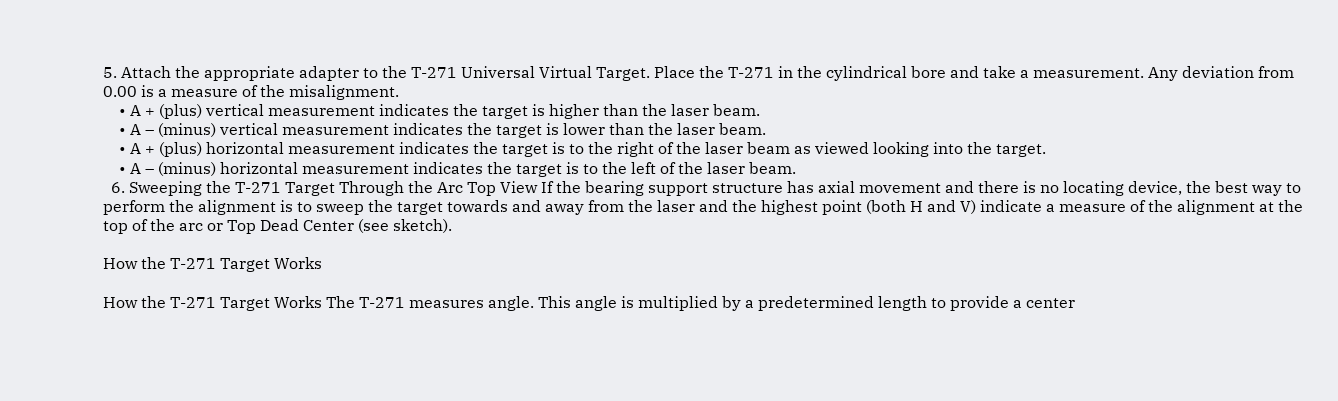5. Attach the appropriate adapter to the T-271 Universal Virtual Target. Place the T-271 in the cylindrical bore and take a measurement. Any deviation from 0.00 is a measure of the misalignment.
    • A + (plus) vertical measurement indicates the target is higher than the laser beam.
    • A – (minus) vertical measurement indicates the target is lower than the laser beam.
    • A + (plus) horizontal measurement indicates the target is to the right of the laser beam as viewed looking into the target.
    • A – (minus) horizontal measurement indicates the target is to the left of the laser beam.
  6. Sweeping the T-271 Target Through the Arc Top View If the bearing support structure has axial movement and there is no locating device, the best way to perform the alignment is to sweep the target towards and away from the laser and the highest point (both H and V) indicate a measure of the alignment at the top of the arc or Top Dead Center (see sketch).

How the T-271 Target Works

How the T-271 Target Works The T-271 measures angle. This angle is multiplied by a predetermined length to provide a center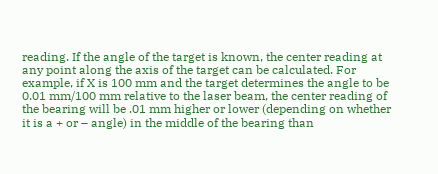reading. If the angle of the target is known, the center reading at any point along the axis of the target can be calculated. For example, if X is 100 mm and the target determines the angle to be 0.01 mm/100 mm relative to the laser beam, the center reading of the bearing will be .01 mm higher or lower (depending on whether it is a + or – angle) in the middle of the bearing than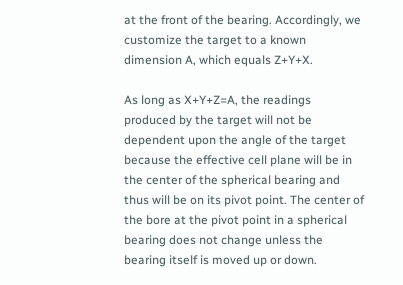at the front of the bearing. Accordingly, we customize the target to a known dimension A, which equals Z+Y+X.

As long as X+Y+Z=A, the readings produced by the target will not be dependent upon the angle of the target because the effective cell plane will be in the center of the spherical bearing and thus will be on its pivot point. The center of the bore at the pivot point in a spherical bearing does not change unless the bearing itself is moved up or down.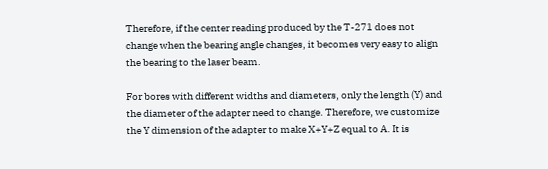Therefore, if the center reading produced by the T-271 does not change when the bearing angle changes, it becomes very easy to align the bearing to the laser beam.

For bores with different widths and diameters, only the length (Y) and the diameter of the adapter need to change. Therefore, we customize the Y dimension of the adapter to make X+Y+Z equal to A. It is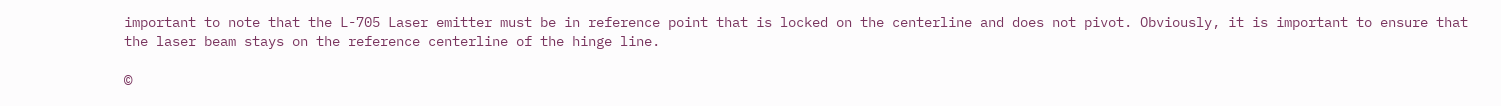important to note that the L-705 Laser emitter must be in reference point that is locked on the centerline and does not pivot. Obviously, it is important to ensure that the laser beam stays on the reference centerline of the hinge line.

©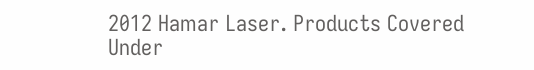2012 Hamar Laser. Products Covered Under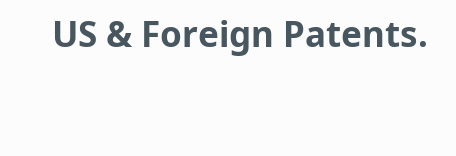US & Foreign Patents.